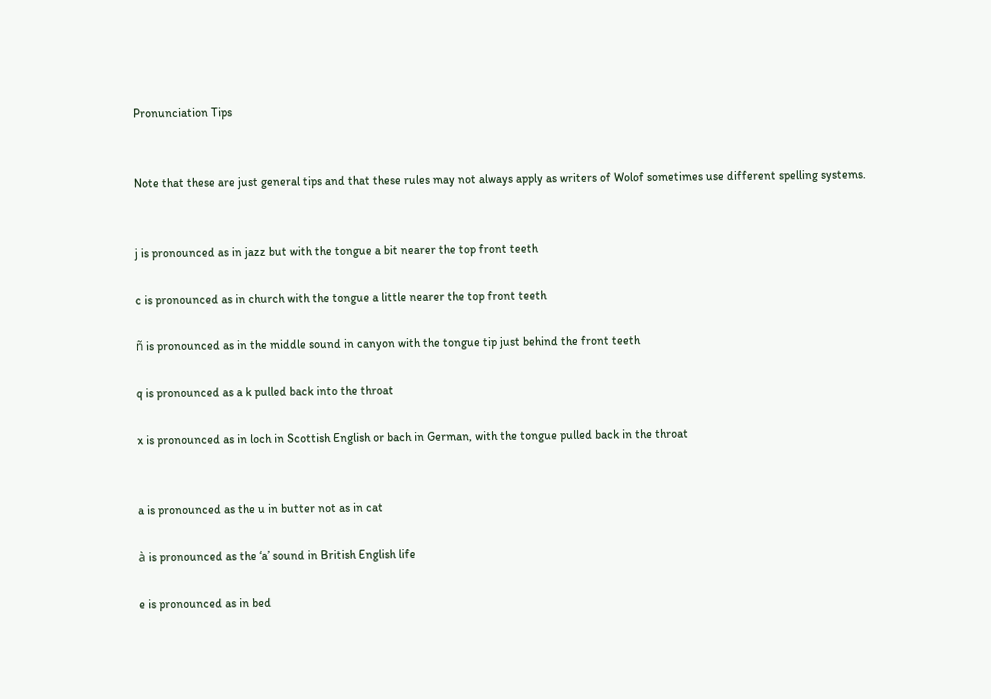Pronunciation Tips


Note that these are just general tips and that these rules may not always apply as writers of Wolof sometimes use different spelling systems.


j is pronounced as in jazz but with the tongue a bit nearer the top front teeth

c is pronounced as in church with the tongue a little nearer the top front teeth

ñ is pronounced as in the middle sound in canyon with the tongue tip just behind the front teeth

q is pronounced as a k pulled back into the throat

x is pronounced as in loch in Scottish English or bach in German, with the tongue pulled back in the throat


a is pronounced as the u in butter not as in cat

à is pronounced as the ‘a’ sound in British English life

e is pronounced as in bed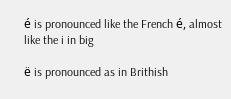é is pronounced like the French é, almost like the i in big

ë is pronounced as in Brithish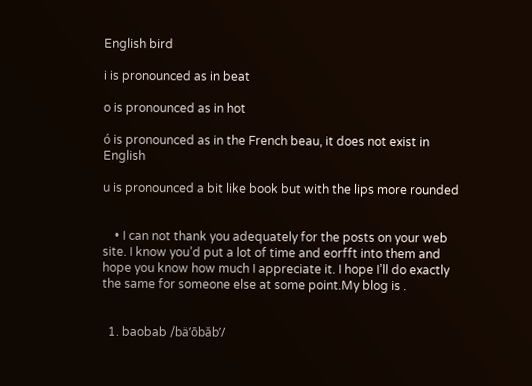English bird

i is pronounced as in beat

o is pronounced as in hot

ó is pronounced as in the French beau, it does not exist in English

u is pronounced a bit like book but with the lips more rounded


    • I can not thank you adequately for the posts on your web site. I know you’d put a lot of time and eorfft into them and hope you know how much I appreciate it. I hope I’ll do exactly the same for someone else at some point.My blog is .


  1. baobab /bä’ōbăb’/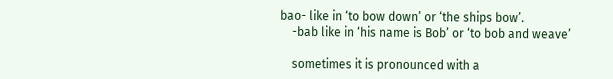bao- like in ‘to bow down’ or ‘the ships bow’.
    -bab like in ‘his name is Bob’ or ‘to bob and weave’

    sometimes it is pronounced with a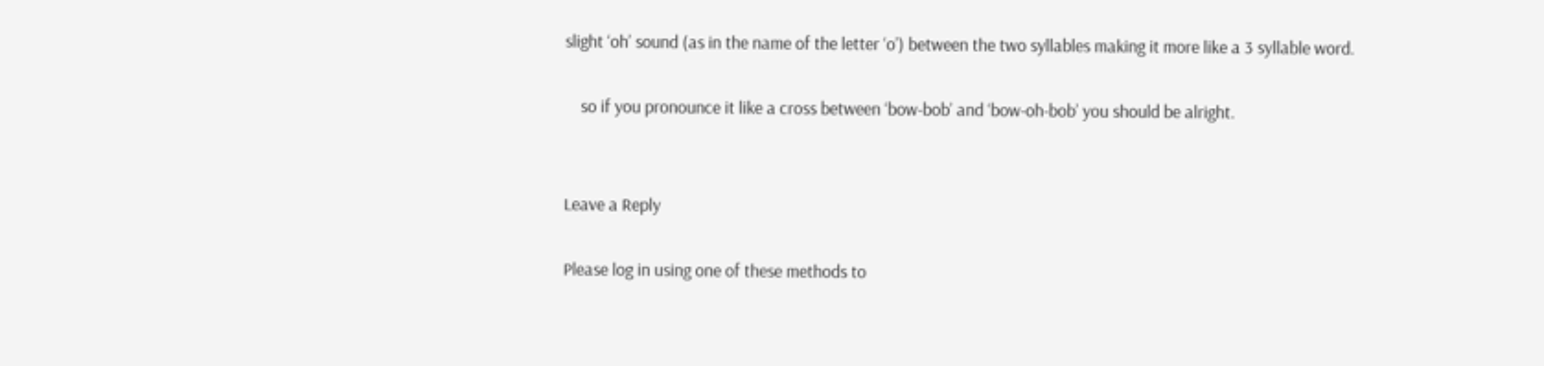slight ‘oh’ sound (as in the name of the letter ‘o’) between the two syllables making it more like a 3 syllable word.

    so if you pronounce it like a cross between ‘bow-bob’ and ‘bow-oh-bob’ you should be alright.


Leave a Reply

Please log in using one of these methods to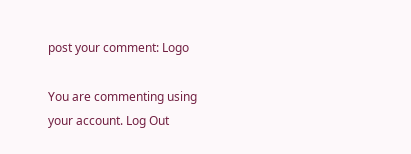post your comment: Logo

You are commenting using your account. Log Out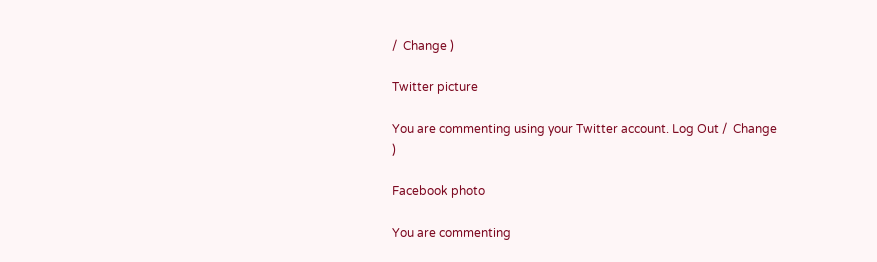/  Change )

Twitter picture

You are commenting using your Twitter account. Log Out /  Change )

Facebook photo

You are commenting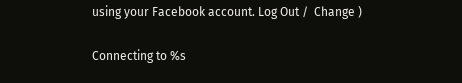using your Facebook account. Log Out /  Change )

Connecting to %s